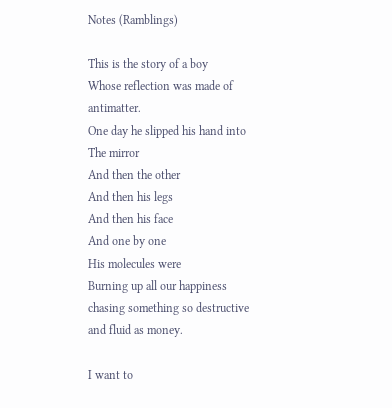Notes (Ramblings)

This is the story of a boy
Whose reflection was made of antimatter.
One day he slipped his hand into
The mirror
And then the other
And then his legs
And then his face
And one by one
His molecules were
Burning up all our happiness chasing something so destructive and fluid as money.

I want to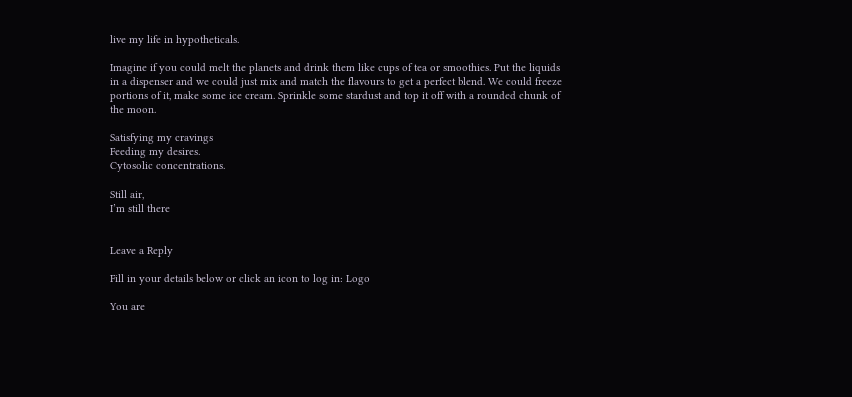live my life in hypotheticals.

Imagine if you could melt the planets and drink them like cups of tea or smoothies. Put the liquids in a dispenser and we could just mix and match the flavours to get a perfect blend. We could freeze portions of it, make some ice cream. Sprinkle some stardust and top it off with a rounded chunk of the moon.

Satisfying my cravings
Feeding my desires.
Cytosolic concentrations.

Still air,
I’m still there


Leave a Reply

Fill in your details below or click an icon to log in: Logo

You are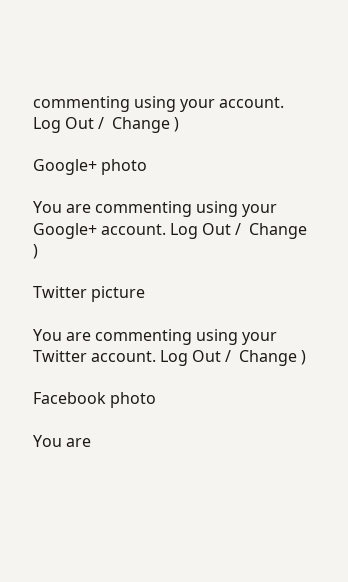commenting using your account. Log Out /  Change )

Google+ photo

You are commenting using your Google+ account. Log Out /  Change )

Twitter picture

You are commenting using your Twitter account. Log Out /  Change )

Facebook photo

You are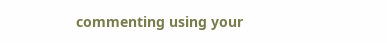commenting using your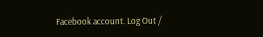Facebook account. Log Out /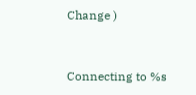Change )


Connecting to %s